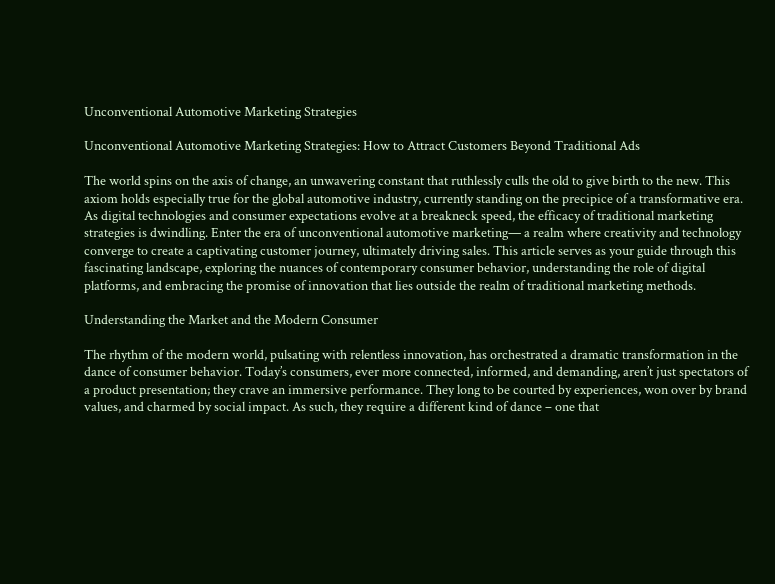Unconventional Automotive Marketing Strategies

Unconventional Automotive Marketing Strategies: How to Attract Customers Beyond Traditional Ads

The world spins on the axis of change, an unwavering constant that ruthlessly culls the old to give birth to the new. This axiom holds especially true for the global automotive industry, currently standing on the precipice of a transformative era. As digital technologies and consumer expectations evolve at a breakneck speed, the efficacy of traditional marketing strategies is dwindling. Enter the era of unconventional automotive marketing— a realm where creativity and technology converge to create a captivating customer journey, ultimately driving sales. This article serves as your guide through this fascinating landscape, exploring the nuances of contemporary consumer behavior, understanding the role of digital platforms, and embracing the promise of innovation that lies outside the realm of traditional marketing methods.

Understanding the Market and the Modern Consumer

The rhythm of the modern world, pulsating with relentless innovation, has orchestrated a dramatic transformation in the dance of consumer behavior. Today’s consumers, ever more connected, informed, and demanding, aren’t just spectators of a product presentation; they crave an immersive performance. They long to be courted by experiences, won over by brand values, and charmed by social impact. As such, they require a different kind of dance – one that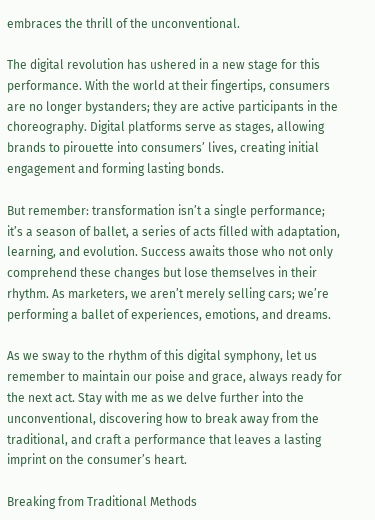embraces the thrill of the unconventional.

The digital revolution has ushered in a new stage for this performance. With the world at their fingertips, consumers are no longer bystanders; they are active participants in the choreography. Digital platforms serve as stages, allowing brands to pirouette into consumers’ lives, creating initial engagement and forming lasting bonds.

But remember: transformation isn’t a single performance; it’s a season of ballet, a series of acts filled with adaptation, learning, and evolution. Success awaits those who not only comprehend these changes but lose themselves in their rhythm. As marketers, we aren’t merely selling cars; we’re performing a ballet of experiences, emotions, and dreams.

As we sway to the rhythm of this digital symphony, let us remember to maintain our poise and grace, always ready for the next act. Stay with me as we delve further into the unconventional, discovering how to break away from the traditional, and craft a performance that leaves a lasting imprint on the consumer’s heart.

Breaking from Traditional Methods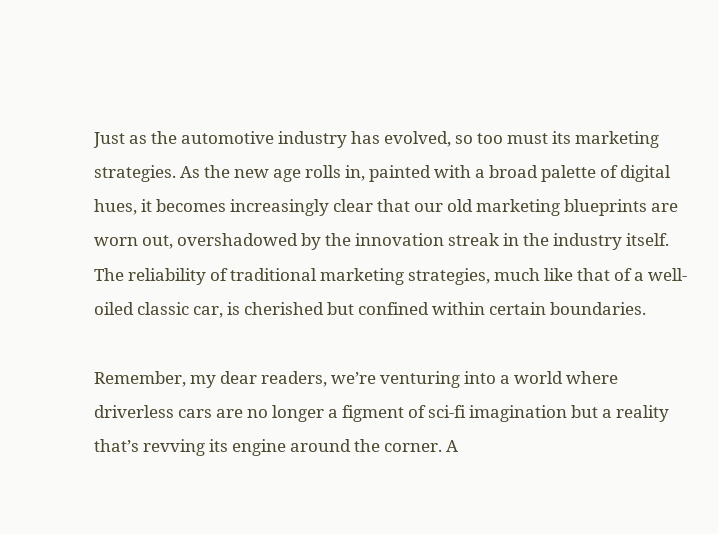Just as the automotive industry has evolved, so too must its marketing strategies. As the new age rolls in, painted with a broad palette of digital hues, it becomes increasingly clear that our old marketing blueprints are worn out, overshadowed by the innovation streak in the industry itself. The reliability of traditional marketing strategies, much like that of a well-oiled classic car, is cherished but confined within certain boundaries.

Remember, my dear readers, we’re venturing into a world where driverless cars are no longer a figment of sci-fi imagination but a reality that’s revving its engine around the corner. A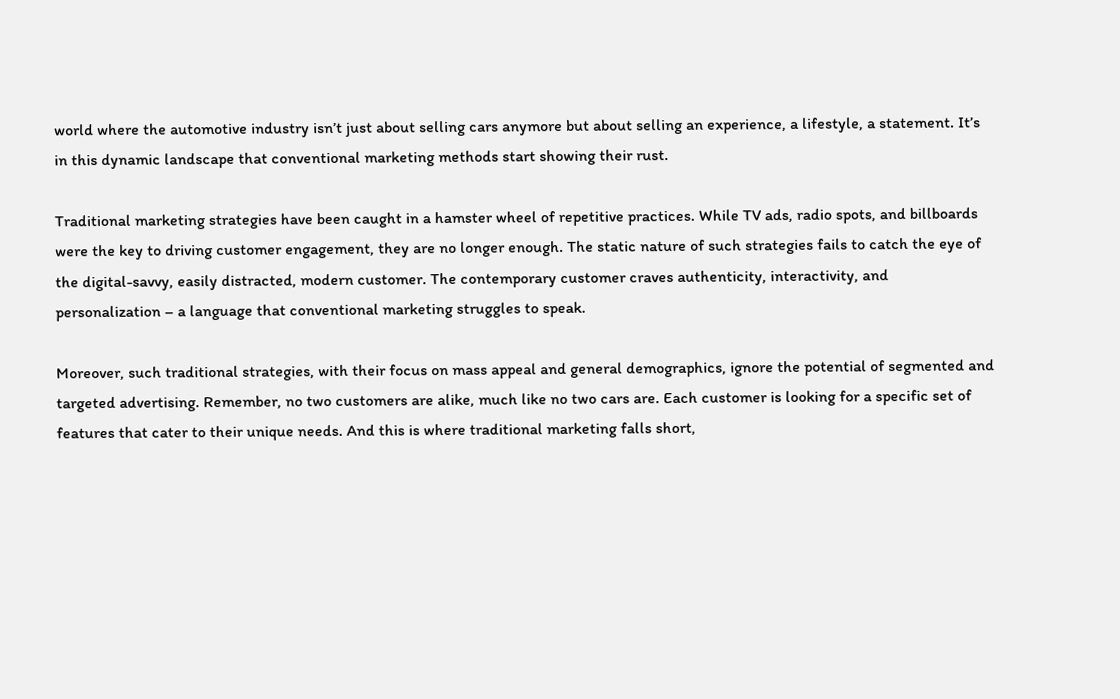world where the automotive industry isn’t just about selling cars anymore but about selling an experience, a lifestyle, a statement. It’s in this dynamic landscape that conventional marketing methods start showing their rust.

Traditional marketing strategies have been caught in a hamster wheel of repetitive practices. While TV ads, radio spots, and billboards were the key to driving customer engagement, they are no longer enough. The static nature of such strategies fails to catch the eye of the digital-savvy, easily distracted, modern customer. The contemporary customer craves authenticity, interactivity, and personalization – a language that conventional marketing struggles to speak.

Moreover, such traditional strategies, with their focus on mass appeal and general demographics, ignore the potential of segmented and targeted advertising. Remember, no two customers are alike, much like no two cars are. Each customer is looking for a specific set of features that cater to their unique needs. And this is where traditional marketing falls short,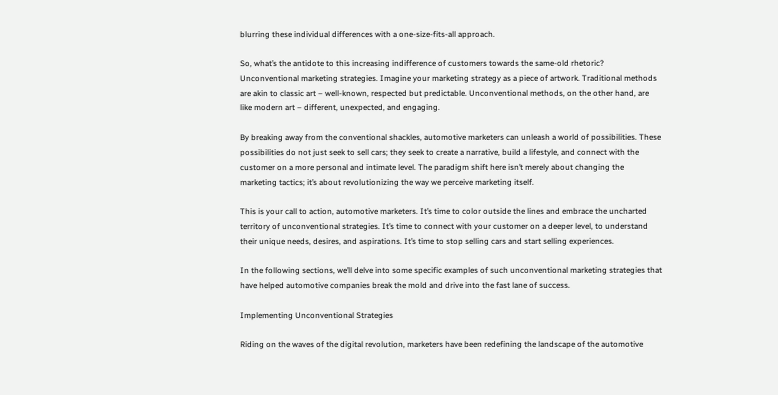blurring these individual differences with a one-size-fits-all approach.

So, what’s the antidote to this increasing indifference of customers towards the same-old rhetoric? Unconventional marketing strategies. Imagine your marketing strategy as a piece of artwork. Traditional methods are akin to classic art – well-known, respected but predictable. Unconventional methods, on the other hand, are like modern art – different, unexpected, and engaging.

By breaking away from the conventional shackles, automotive marketers can unleash a world of possibilities. These possibilities do not just seek to sell cars; they seek to create a narrative, build a lifestyle, and connect with the customer on a more personal and intimate level. The paradigm shift here isn’t merely about changing the marketing tactics; it’s about revolutionizing the way we perceive marketing itself.

This is your call to action, automotive marketers. It’s time to color outside the lines and embrace the uncharted territory of unconventional strategies. It’s time to connect with your customer on a deeper level, to understand their unique needs, desires, and aspirations. It’s time to stop selling cars and start selling experiences.

In the following sections, we’ll delve into some specific examples of such unconventional marketing strategies that have helped automotive companies break the mold and drive into the fast lane of success.

Implementing Unconventional Strategies

Riding on the waves of the digital revolution, marketers have been redefining the landscape of the automotive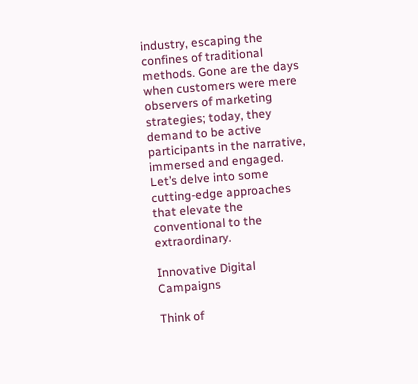industry, escaping the confines of traditional methods. Gone are the days when customers were mere observers of marketing strategies; today, they demand to be active participants in the narrative, immersed and engaged. Let’s delve into some cutting-edge approaches that elevate the conventional to the extraordinary.

Innovative Digital Campaigns

Think of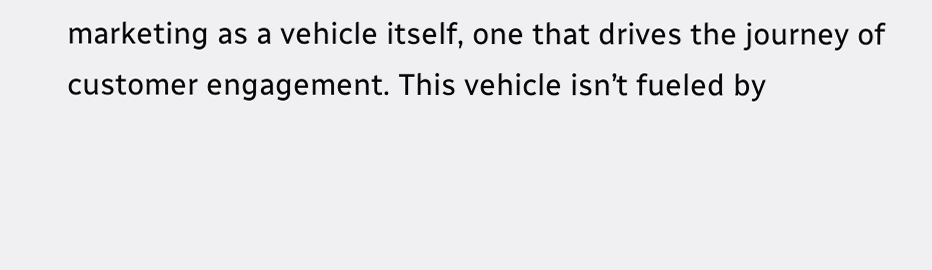marketing as a vehicle itself, one that drives the journey of customer engagement. This vehicle isn’t fueled by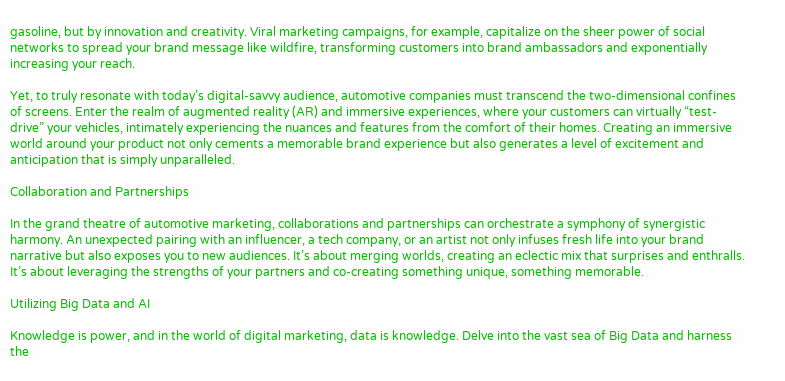gasoline, but by innovation and creativity. Viral marketing campaigns, for example, capitalize on the sheer power of social networks to spread your brand message like wildfire, transforming customers into brand ambassadors and exponentially increasing your reach.

Yet, to truly resonate with today’s digital-savvy audience, automotive companies must transcend the two-dimensional confines of screens. Enter the realm of augmented reality (AR) and immersive experiences, where your customers can virtually “test-drive” your vehicles, intimately experiencing the nuances and features from the comfort of their homes. Creating an immersive world around your product not only cements a memorable brand experience but also generates a level of excitement and anticipation that is simply unparalleled.

Collaboration and Partnerships

In the grand theatre of automotive marketing, collaborations and partnerships can orchestrate a symphony of synergistic harmony. An unexpected pairing with an influencer, a tech company, or an artist not only infuses fresh life into your brand narrative but also exposes you to new audiences. It’s about merging worlds, creating an eclectic mix that surprises and enthralls. It’s about leveraging the strengths of your partners and co-creating something unique, something memorable.

Utilizing Big Data and AI

Knowledge is power, and in the world of digital marketing, data is knowledge. Delve into the vast sea of Big Data and harness the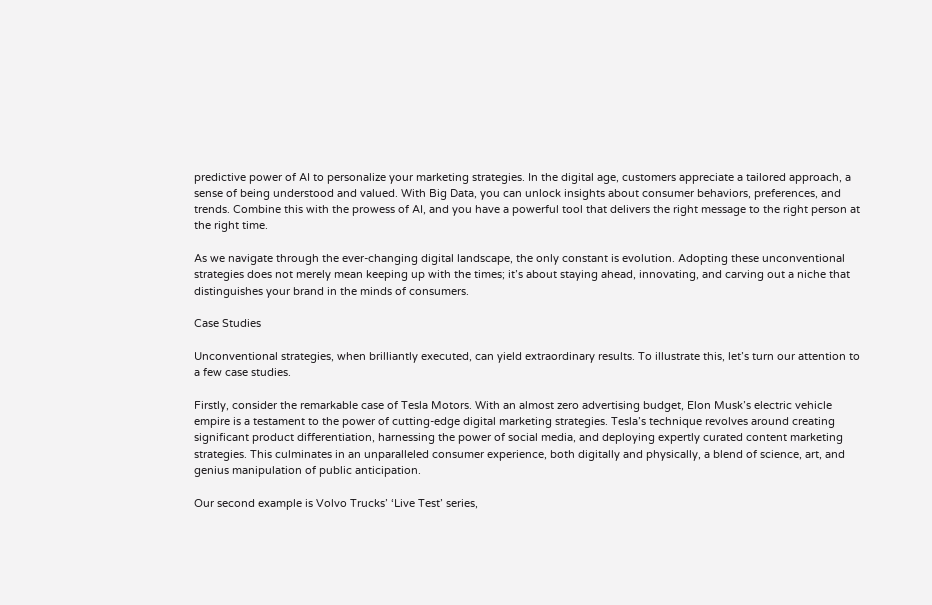predictive power of AI to personalize your marketing strategies. In the digital age, customers appreciate a tailored approach, a sense of being understood and valued. With Big Data, you can unlock insights about consumer behaviors, preferences, and trends. Combine this with the prowess of AI, and you have a powerful tool that delivers the right message to the right person at the right time.

As we navigate through the ever-changing digital landscape, the only constant is evolution. Adopting these unconventional strategies does not merely mean keeping up with the times; it’s about staying ahead, innovating, and carving out a niche that distinguishes your brand in the minds of consumers.

Case Studies

Unconventional strategies, when brilliantly executed, can yield extraordinary results. To illustrate this, let’s turn our attention to a few case studies.

Firstly, consider the remarkable case of Tesla Motors. With an almost zero advertising budget, Elon Musk’s electric vehicle empire is a testament to the power of cutting-edge digital marketing strategies. Tesla’s technique revolves around creating significant product differentiation, harnessing the power of social media, and deploying expertly curated content marketing strategies. This culminates in an unparalleled consumer experience, both digitally and physically, a blend of science, art, and genius manipulation of public anticipation.

Our second example is Volvo Trucks’ ‘Live Test’ series,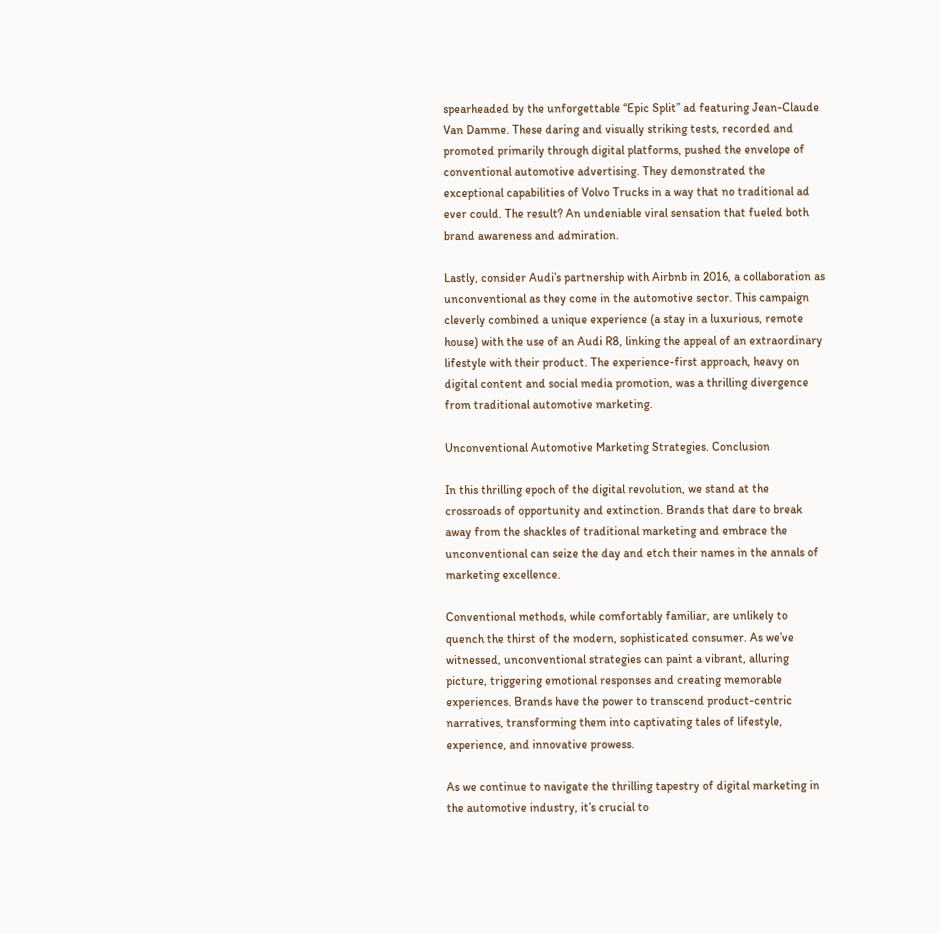spearheaded by the unforgettable “Epic Split” ad featuring Jean-Claude Van Damme. These daring and visually striking tests, recorded and promoted primarily through digital platforms, pushed the envelope of conventional automotive advertising. They demonstrated the exceptional capabilities of Volvo Trucks in a way that no traditional ad ever could. The result? An undeniable viral sensation that fueled both brand awareness and admiration.

Lastly, consider Audi’s partnership with Airbnb in 2016, a collaboration as unconventional as they come in the automotive sector. This campaign cleverly combined a unique experience (a stay in a luxurious, remote house) with the use of an Audi R8, linking the appeal of an extraordinary lifestyle with their product. The experience-first approach, heavy on digital content and social media promotion, was a thrilling divergence from traditional automotive marketing.

Unconventional Automotive Marketing Strategies. Conclusion

In this thrilling epoch of the digital revolution, we stand at the crossroads of opportunity and extinction. Brands that dare to break away from the shackles of traditional marketing and embrace the unconventional can seize the day and etch their names in the annals of marketing excellence.

Conventional methods, while comfortably familiar, are unlikely to quench the thirst of the modern, sophisticated consumer. As we’ve witnessed, unconventional strategies can paint a vibrant, alluring picture, triggering emotional responses and creating memorable experiences. Brands have the power to transcend product-centric narratives, transforming them into captivating tales of lifestyle, experience, and innovative prowess.

As we continue to navigate the thrilling tapestry of digital marketing in the automotive industry, it’s crucial to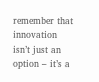remember that innovation isn’t just an option – it’s a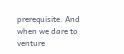prerequisite. And when we dare to venture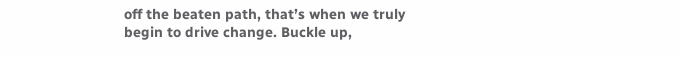off the beaten path, that’s when we truly begin to drive change. Buckle up,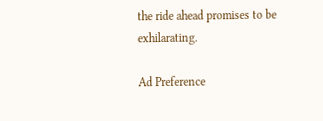the ride ahead promises to be exhilarating.

Ad Preference